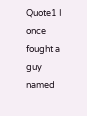Quote1 I once fought a guy named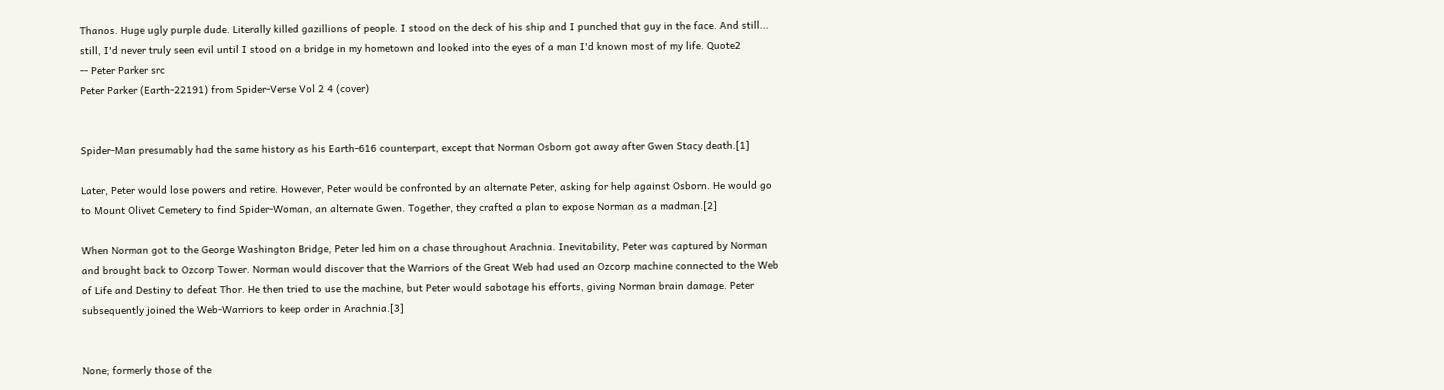Thanos. Huge ugly purple dude. Literally killed gazillions of people. I stood on the deck of his ship and I punched that guy in the face. And still... still, I'd never truly seen evil until I stood on a bridge in my hometown and looked into the eyes of a man I'd known most of my life. Quote2
-- Peter Parker src
Peter Parker (Earth-22191) from Spider-Verse Vol 2 4 (cover)


Spider-Man presumably had the same history as his Earth-616 counterpart, except that Norman Osborn got away after Gwen Stacy death.[1]

Later, Peter would lose powers and retire. However, Peter would be confronted by an alternate Peter, asking for help against Osborn. He would go to Mount Olivet Cemetery to find Spider-Woman, an alternate Gwen. Together, they crafted a plan to expose Norman as a madman.[2]

When Norman got to the George Washington Bridge, Peter led him on a chase throughout Arachnia. Inevitability, Peter was captured by Norman and brought back to Ozcorp Tower. Norman would discover that the Warriors of the Great Web had used an Ozcorp machine connected to the Web of Life and Destiny to defeat Thor. He then tried to use the machine, but Peter would sabotage his efforts, giving Norman brain damage. Peter subsequently joined the Web-Warriors to keep order in Arachnia.[3]


None; formerly those of the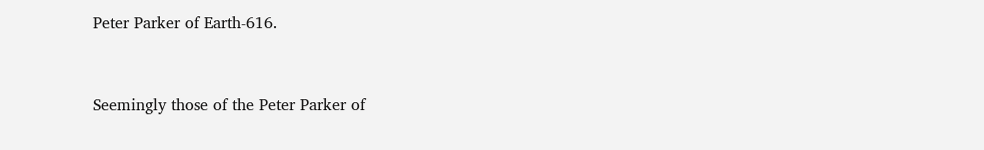Peter Parker of Earth-616.


Seemingly those of the Peter Parker of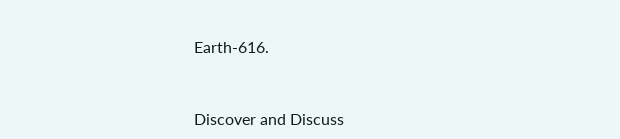Earth-616.


Discover and Discuss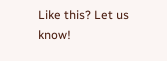Like this? Let us know!